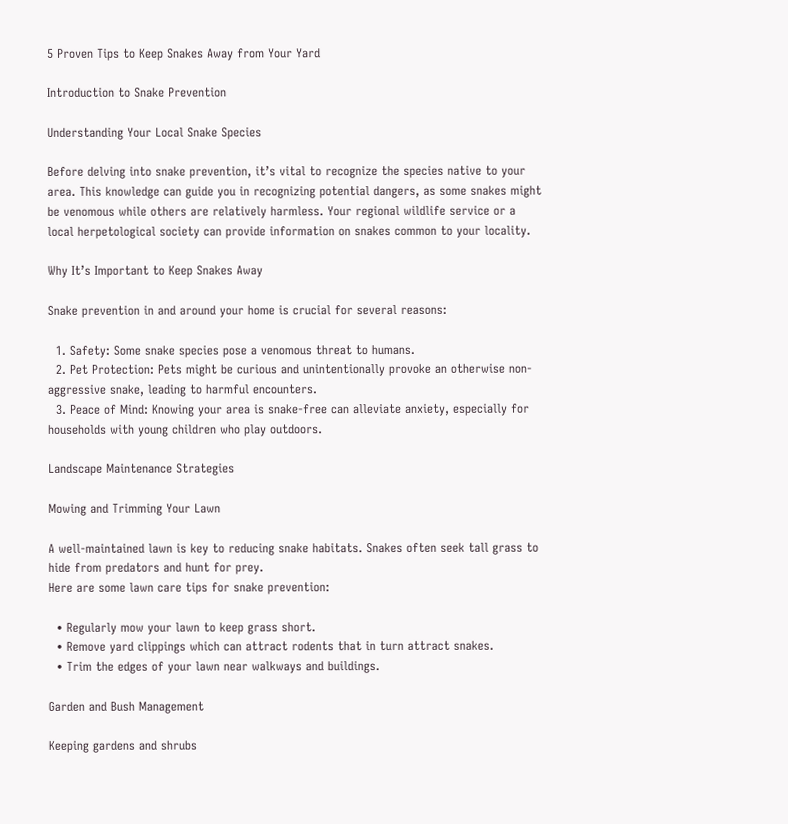5 Proven Tips to Keep Snakes Away from Your Yard

Introduction to Snake Prevention

Understanding Your Local Snake Species

Before delving into snake prevention, it’s vital to recognize the species native to your area. This knowledge can guide you in recognizing potential dangers, as some snakes might be venomous while others are relatively harmless. Your regional wildlife service or a local herpetological society can provide information on snakes common to your locality.

Why It’s Important to Keep Snakes Away

Snake prevention in and around your home is crucial for several reasons:

  1. Safety: Some snake species pose a venomous threat to humans.
  2. Pet Protection: Pets might be curious and unintentionally provoke an otherwise non-aggressive snake, leading to harmful encounters.
  3. Peace of Mind: Knowing your area is snake-free can alleviate anxiety, especially for households with young children who play outdoors.

Landscape Maintenance Strategies

Mowing and Trimming Your Lawn

A well-maintained lawn is key to reducing snake habitats. Snakes often seek tall grass to hide from predators and hunt for prey.
Here are some lawn care tips for snake prevention:

  • Regularly mow your lawn to keep grass short.
  • Remove yard clippings which can attract rodents that in turn attract snakes.
  • Trim the edges of your lawn near walkways and buildings.

Garden and Bush Management

Keeping gardens and shrubs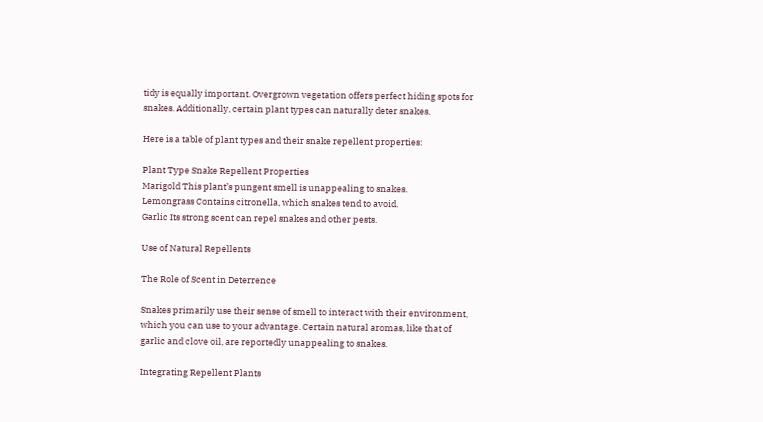tidy is equally important. Overgrown vegetation offers perfect hiding spots for snakes. Additionally, certain plant types can naturally deter snakes.

Here is a table of plant types and their snake repellent properties:

Plant Type Snake Repellent Properties
Marigold This plant’s pungent smell is unappealing to snakes.
Lemongrass Contains citronella, which snakes tend to avoid.
Garlic Its strong scent can repel snakes and other pests.

Use of Natural Repellents

The Role of Scent in Deterrence

Snakes primarily use their sense of smell to interact with their environment, which you can use to your advantage. Certain natural aromas, like that of garlic and clove oil, are reportedly unappealing to snakes.

Integrating Repellent Plants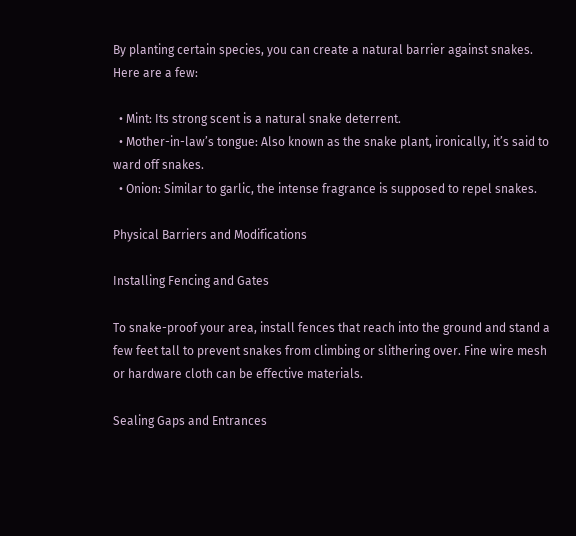By planting certain species, you can create a natural barrier against snakes. Here are a few:

  • Mint: Its strong scent is a natural snake deterrent.
  • Mother-in-law’s tongue: Also known as the snake plant, ironically, it’s said to ward off snakes.
  • Onion: Similar to garlic, the intense fragrance is supposed to repel snakes.

Physical Barriers and Modifications

Installing Fencing and Gates

To snake-proof your area, install fences that reach into the ground and stand a few feet tall to prevent snakes from climbing or slithering over. Fine wire mesh or hardware cloth can be effective materials.

Sealing Gaps and Entrances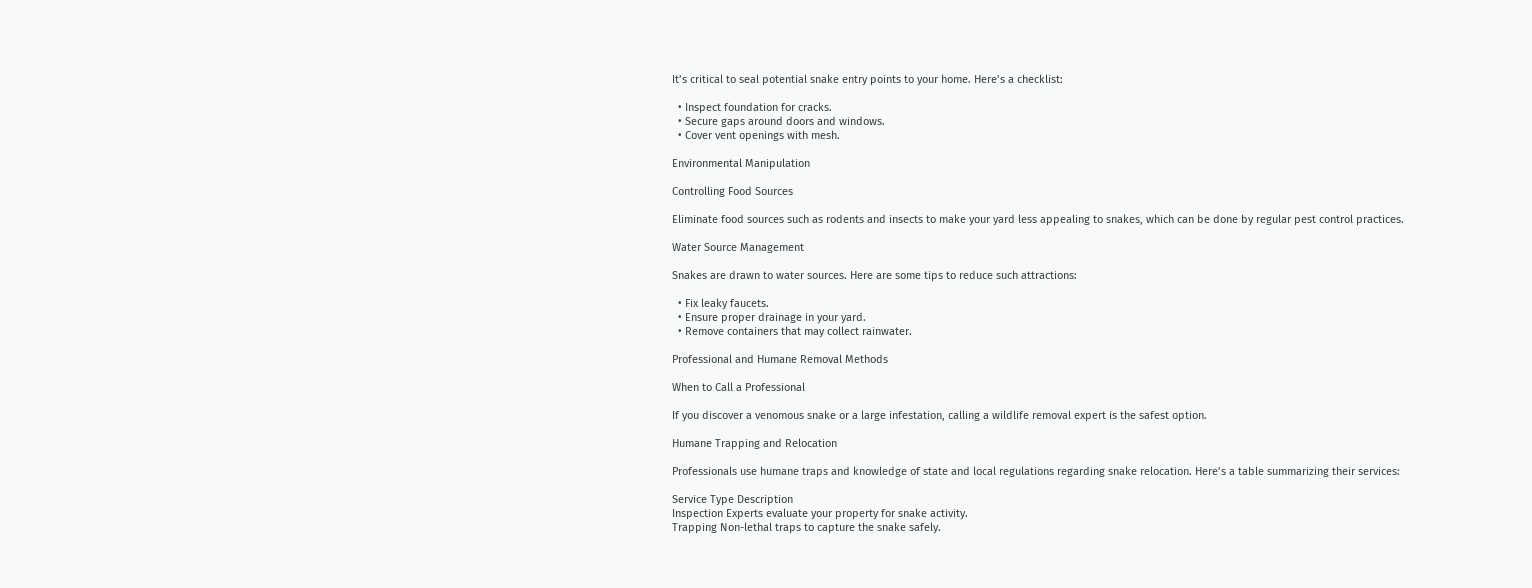It’s critical to seal potential snake entry points to your home. Here’s a checklist:

  • Inspect foundation for cracks.
  • Secure gaps around doors and windows.
  • Cover vent openings with mesh.

Environmental Manipulation

Controlling Food Sources

Eliminate food sources such as rodents and insects to make your yard less appealing to snakes, which can be done by regular pest control practices.

Water Source Management

Snakes are drawn to water sources. Here are some tips to reduce such attractions:

  • Fix leaky faucets.
  • Ensure proper drainage in your yard.
  • Remove containers that may collect rainwater.

Professional and Humane Removal Methods

When to Call a Professional

If you discover a venomous snake or a large infestation, calling a wildlife removal expert is the safest option.

Humane Trapping and Relocation

Professionals use humane traps and knowledge of state and local regulations regarding snake relocation. Here’s a table summarizing their services:

Service Type Description
Inspection Experts evaluate your property for snake activity.
Trapping Non-lethal traps to capture the snake safely.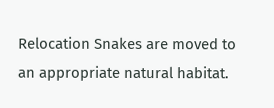Relocation Snakes are moved to an appropriate natural habitat.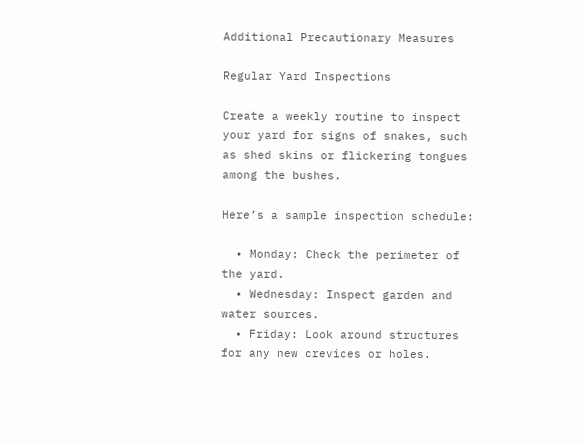Additional Precautionary Measures

Regular Yard Inspections

Create a weekly routine to inspect your yard for signs of snakes, such as shed skins or flickering tongues among the bushes.

Here’s a sample inspection schedule:

  • Monday: Check the perimeter of the yard.
  • Wednesday: Inspect garden and water sources.
  • Friday: Look around structures for any new crevices or holes.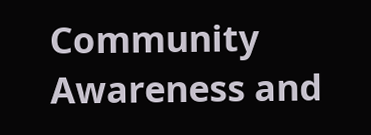Community Awareness and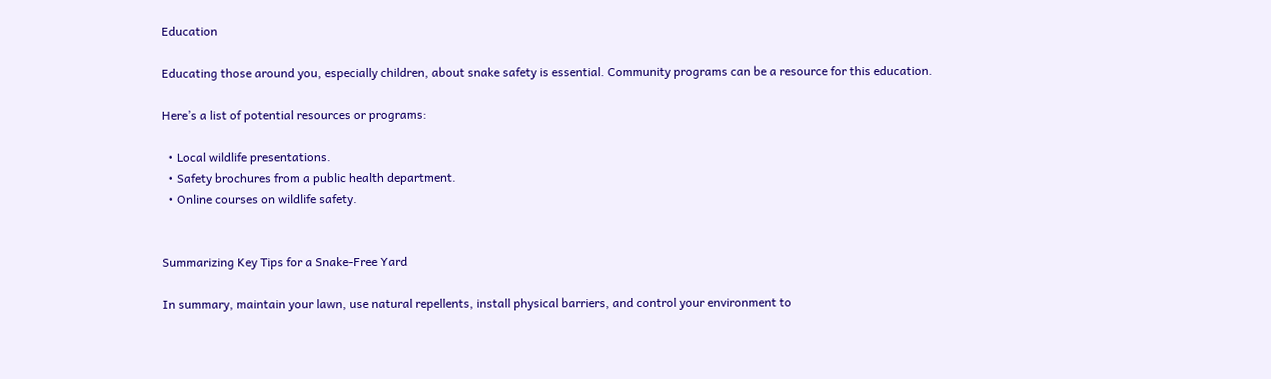Education

Educating those around you, especially children, about snake safety is essential. Community programs can be a resource for this education.

Here’s a list of potential resources or programs:

  • Local wildlife presentations.
  • Safety brochures from a public health department.
  • Online courses on wildlife safety.


Summarizing Key Tips for a Snake-Free Yard

In summary, maintain your lawn, use natural repellents, install physical barriers, and control your environment to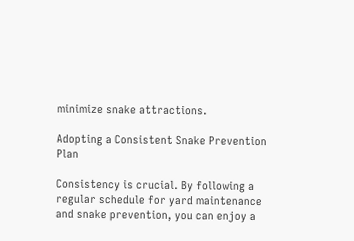minimize snake attractions.

Adopting a Consistent Snake Prevention Plan

Consistency is crucial. By following a regular schedule for yard maintenance and snake prevention, you can enjoy a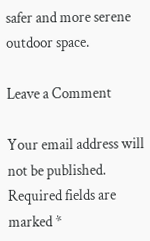safer and more serene outdoor space.

Leave a Comment

Your email address will not be published. Required fields are marked *